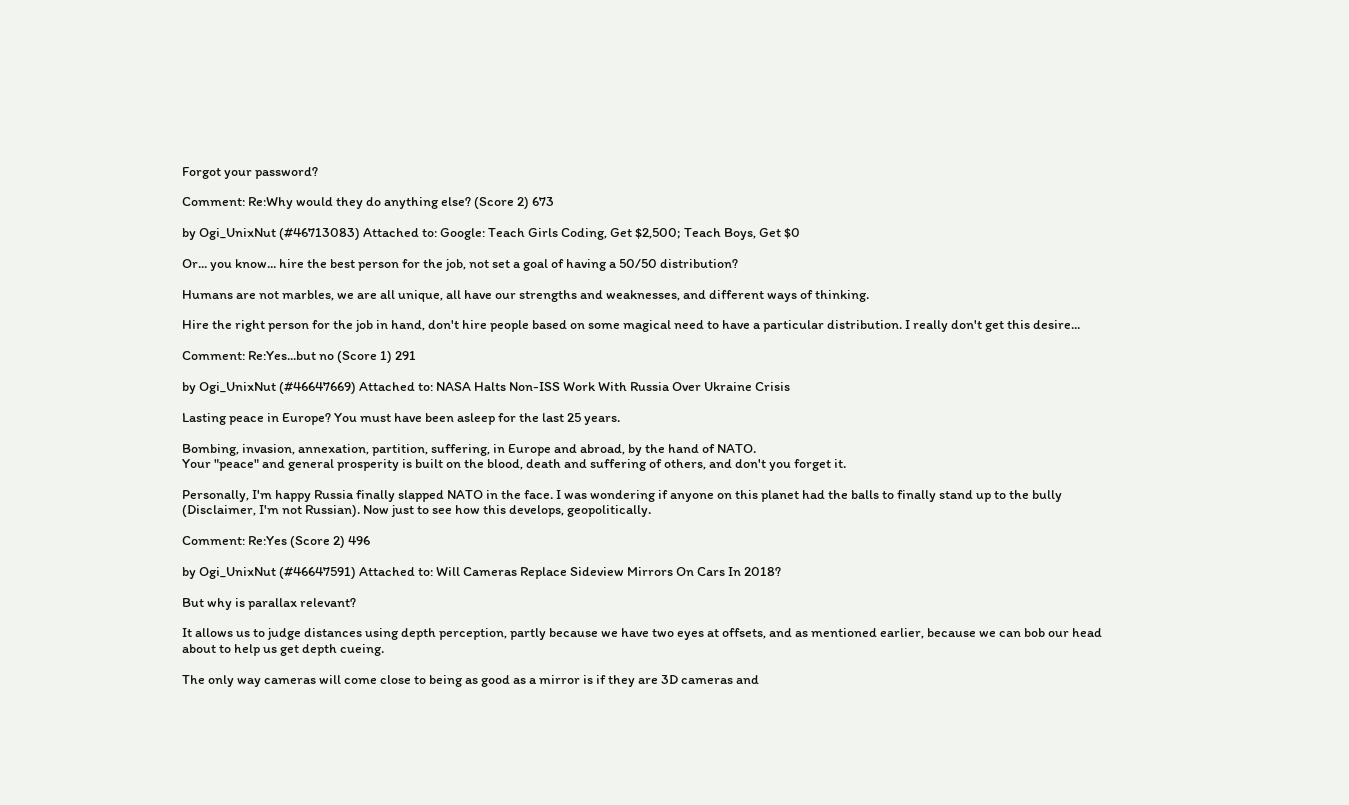Forgot your password?

Comment: Re:Why would they do anything else? (Score 2) 673

by Ogi_UnixNut (#46713083) Attached to: Google: Teach Girls Coding, Get $2,500; Teach Boys, Get $0

Or... you know... hire the best person for the job, not set a goal of having a 50/50 distribution?

Humans are not marbles, we are all unique, all have our strengths and weaknesses, and different ways of thinking.

Hire the right person for the job in hand, don't hire people based on some magical need to have a particular distribution. I really don't get this desire...

Comment: Re:Yes...but no (Score 1) 291

by Ogi_UnixNut (#46647669) Attached to: NASA Halts Non-ISS Work With Russia Over Ukraine Crisis

Lasting peace in Europe? You must have been asleep for the last 25 years.

Bombing, invasion, annexation, partition, suffering, in Europe and abroad, by the hand of NATO.
Your "peace" and general prosperity is built on the blood, death and suffering of others, and don't you forget it.

Personally, I'm happy Russia finally slapped NATO in the face. I was wondering if anyone on this planet had the balls to finally stand up to the bully (Disclaimer, I'm not Russian). Now just to see how this develops, geopolitically.

Comment: Re:Yes (Score 2) 496

by Ogi_UnixNut (#46647591) Attached to: Will Cameras Replace Sideview Mirrors On Cars In 2018?

But why is parallax relevant?

It allows us to judge distances using depth perception, partly because we have two eyes at offsets, and as mentioned earlier, because we can bob our head about to help us get depth cueing.

The only way cameras will come close to being as good as a mirror is if they are 3D cameras and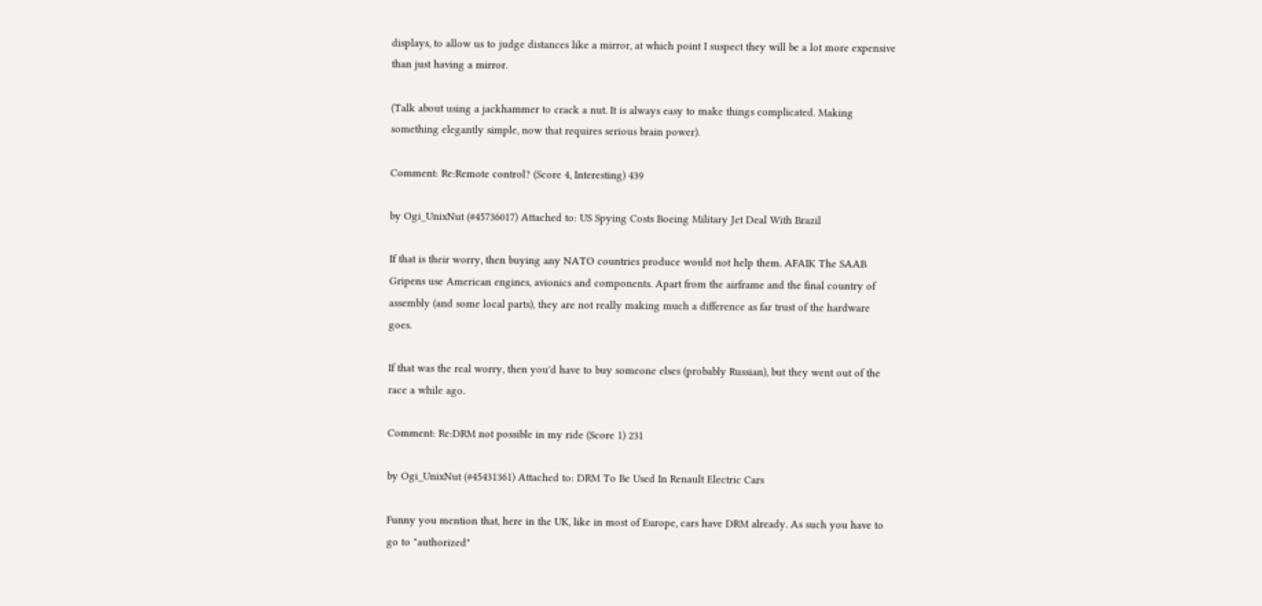displays, to allow us to judge distances like a mirror, at which point I suspect they will be a lot more expensive than just having a mirror.

(Talk about using a jackhammer to crack a nut. It is always easy to make things complicated. Making something elegantly simple, now that requires serious brain power).

Comment: Re:Remote control? (Score 4, Interesting) 439

by Ogi_UnixNut (#45736017) Attached to: US Spying Costs Boeing Military Jet Deal With Brazil

If that is their worry, then buying any NATO countries produce would not help them. AFAIK The SAAB Gripens use American engines, avionics and components. Apart from the airframe and the final country of assembly (and some local parts), they are not really making much a difference as far trust of the hardware goes.

If that was the real worry, then you'd have to buy someone elses (probably Russian), but they went out of the race a while ago.

Comment: Re:DRM not possible in my ride (Score 1) 231

by Ogi_UnixNut (#45431361) Attached to: DRM To Be Used In Renault Electric Cars

Funny you mention that, here in the UK, like in most of Europe, cars have DRM already. As such you have to go to "authorized"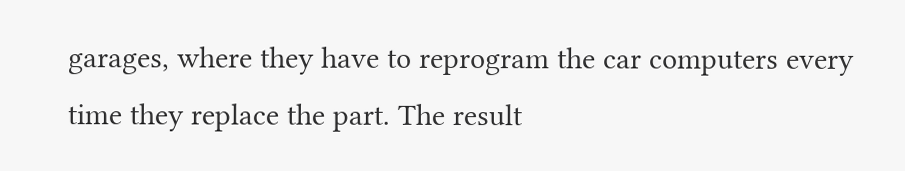garages, where they have to reprogram the car computers every time they replace the part. The result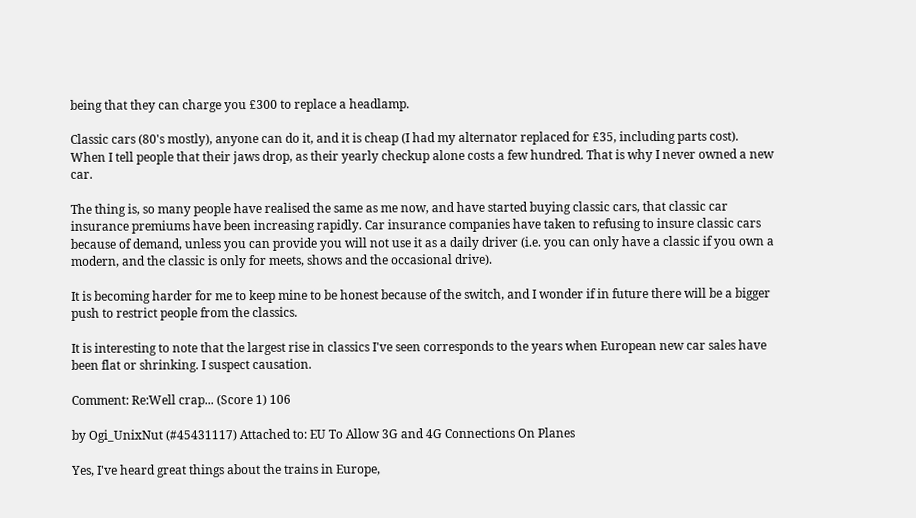being that they can charge you £300 to replace a headlamp.

Classic cars (80's mostly), anyone can do it, and it is cheap (I had my alternator replaced for £35, including parts cost). When I tell people that their jaws drop, as their yearly checkup alone costs a few hundred. That is why I never owned a new car.

The thing is, so many people have realised the same as me now, and have started buying classic cars, that classic car insurance premiums have been increasing rapidly. Car insurance companies have taken to refusing to insure classic cars because of demand, unless you can provide you will not use it as a daily driver (i.e. you can only have a classic if you own a modern, and the classic is only for meets, shows and the occasional drive).

It is becoming harder for me to keep mine to be honest because of the switch, and I wonder if in future there will be a bigger push to restrict people from the classics.

It is interesting to note that the largest rise in classics I've seen corresponds to the years when European new car sales have been flat or shrinking. I suspect causation.

Comment: Re:Well crap... (Score 1) 106

by Ogi_UnixNut (#45431117) Attached to: EU To Allow 3G and 4G Connections On Planes

Yes, I've heard great things about the trains in Europe,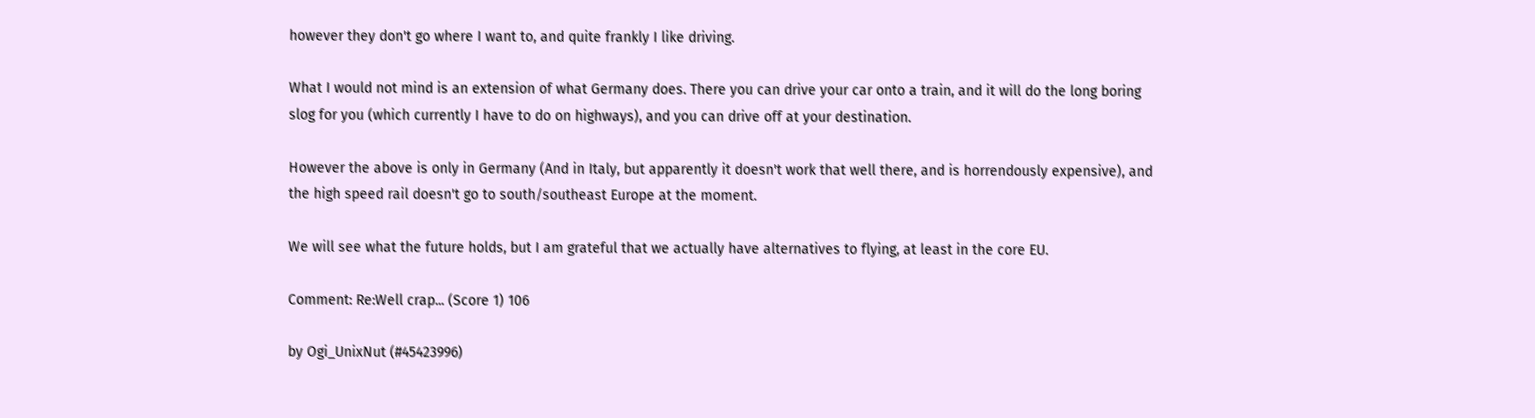however they don't go where I want to, and quite frankly I like driving.

What I would not mind is an extension of what Germany does. There you can drive your car onto a train, and it will do the long boring slog for you (which currently I have to do on highways), and you can drive off at your destination.

However the above is only in Germany (And in Italy, but apparently it doesn't work that well there, and is horrendously expensive), and the high speed rail doesn't go to south/southeast Europe at the moment.

We will see what the future holds, but I am grateful that we actually have alternatives to flying, at least in the core EU.

Comment: Re:Well crap... (Score 1) 106

by Ogi_UnixNut (#45423996)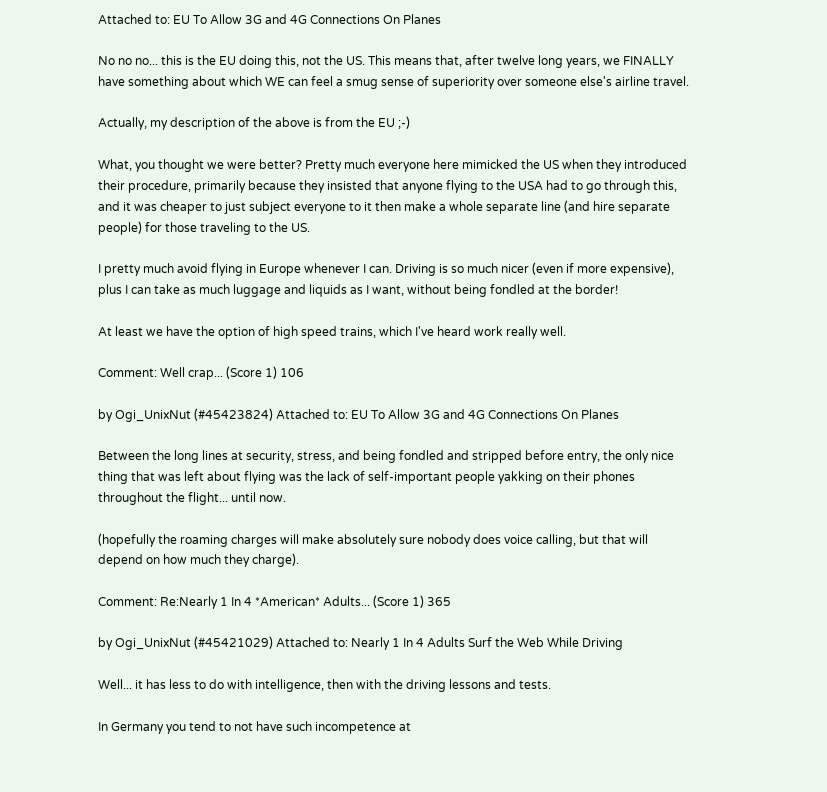Attached to: EU To Allow 3G and 4G Connections On Planes

No no no... this is the EU doing this, not the US. This means that, after twelve long years, we FINALLY have something about which WE can feel a smug sense of superiority over someone else's airline travel.

Actually, my description of the above is from the EU ;-)

What, you thought we were better? Pretty much everyone here mimicked the US when they introduced their procedure, primarily because they insisted that anyone flying to the USA had to go through this, and it was cheaper to just subject everyone to it then make a whole separate line (and hire separate people) for those traveling to the US.

I pretty much avoid flying in Europe whenever I can. Driving is so much nicer (even if more expensive), plus I can take as much luggage and liquids as I want, without being fondled at the border!

At least we have the option of high speed trains, which I've heard work really well.

Comment: Well crap... (Score 1) 106

by Ogi_UnixNut (#45423824) Attached to: EU To Allow 3G and 4G Connections On Planes

Between the long lines at security, stress, and being fondled and stripped before entry, the only nice thing that was left about flying was the lack of self-important people yakking on their phones throughout the flight... until now.

(hopefully the roaming charges will make absolutely sure nobody does voice calling, but that will depend on how much they charge).

Comment: Re:Nearly 1 In 4 *American* Adults... (Score 1) 365

by Ogi_UnixNut (#45421029) Attached to: Nearly 1 In 4 Adults Surf the Web While Driving

Well... it has less to do with intelligence, then with the driving lessons and tests.

In Germany you tend to not have such incompetence at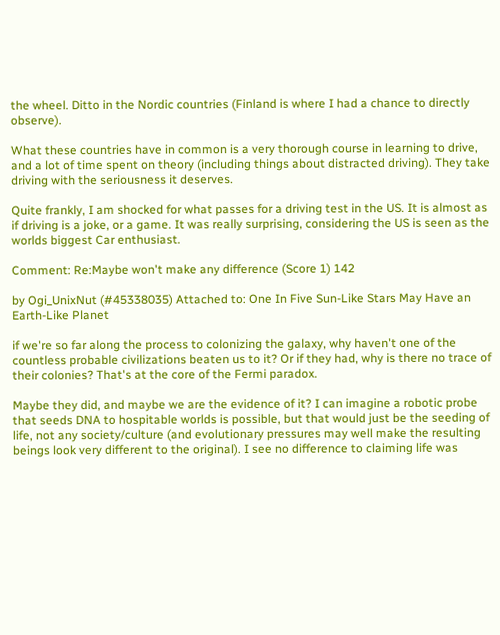the wheel. Ditto in the Nordic countries (Finland is where I had a chance to directly observe).

What these countries have in common is a very thorough course in learning to drive, and a lot of time spent on theory (including things about distracted driving). They take driving with the seriousness it deserves.

Quite frankly, I am shocked for what passes for a driving test in the US. It is almost as if driving is a joke, or a game. It was really surprising, considering the US is seen as the worlds biggest Car enthusiast.

Comment: Re:Maybe won't make any difference (Score 1) 142

by Ogi_UnixNut (#45338035) Attached to: One In Five Sun-Like Stars May Have an Earth-Like Planet

if we're so far along the process to colonizing the galaxy, why haven't one of the countless probable civilizations beaten us to it? Or if they had, why is there no trace of their colonies? That's at the core of the Fermi paradox.

Maybe they did, and maybe we are the evidence of it? I can imagine a robotic probe that seeds DNA to hospitable worlds is possible, but that would just be the seeding of life, not any society/culture (and evolutionary pressures may well make the resulting beings look very different to the original). I see no difference to claiming life was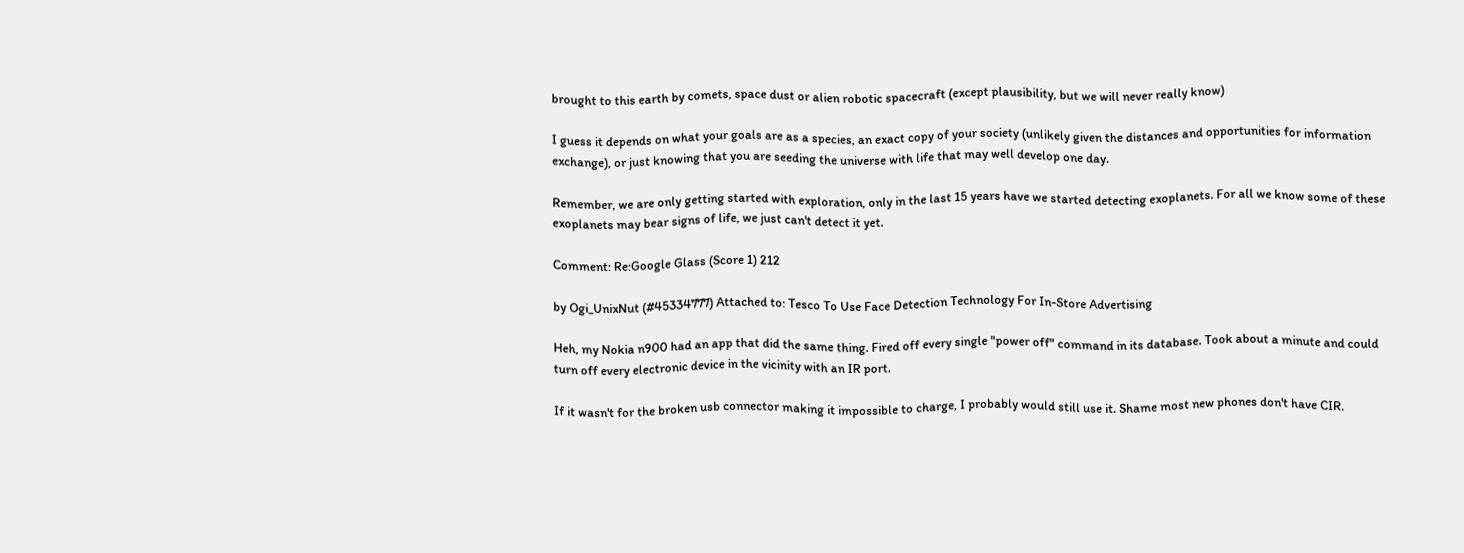brought to this earth by comets, space dust or alien robotic spacecraft (except plausibility, but we will never really know)

I guess it depends on what your goals are as a species, an exact copy of your society (unlikely given the distances and opportunities for information exchange), or just knowing that you are seeding the universe with life that may well develop one day.

Remember, we are only getting started with exploration, only in the last 15 years have we started detecting exoplanets. For all we know some of these exoplanets may bear signs of life, we just can't detect it yet.

Comment: Re:Google Glass (Score 1) 212

by Ogi_UnixNut (#45334777) Attached to: Tesco To Use Face Detection Technology For In-Store Advertising

Heh, my Nokia n900 had an app that did the same thing. Fired off every single "power off" command in its database. Took about a minute and could turn off every electronic device in the vicinity with an IR port.

If it wasn't for the broken usb connector making it impossible to charge, I probably would still use it. Shame most new phones don't have CIR.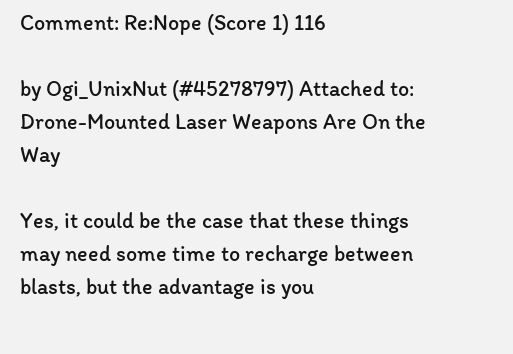Comment: Re:Nope (Score 1) 116

by Ogi_UnixNut (#45278797) Attached to: Drone-Mounted Laser Weapons Are On the Way

Yes, it could be the case that these things may need some time to recharge between blasts, but the advantage is you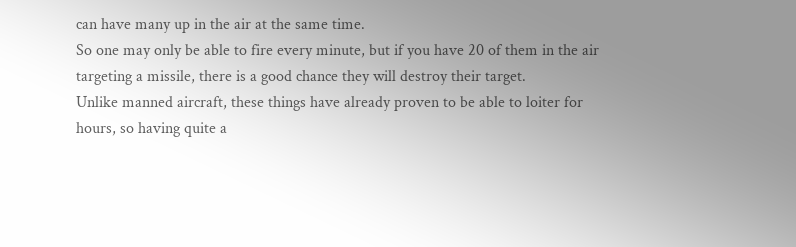can have many up in the air at the same time.
So one may only be able to fire every minute, but if you have 20 of them in the air targeting a missile, there is a good chance they will destroy their target.
Unlike manned aircraft, these things have already proven to be able to loiter for hours, so having quite a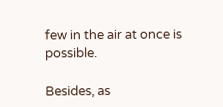few in the air at once is possible.

Besides, as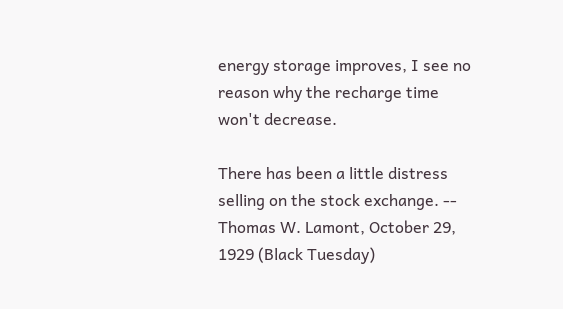energy storage improves, I see no reason why the recharge time won't decrease.

There has been a little distress selling on the stock exchange. -- Thomas W. Lamont, October 29, 1929 (Black Tuesday)